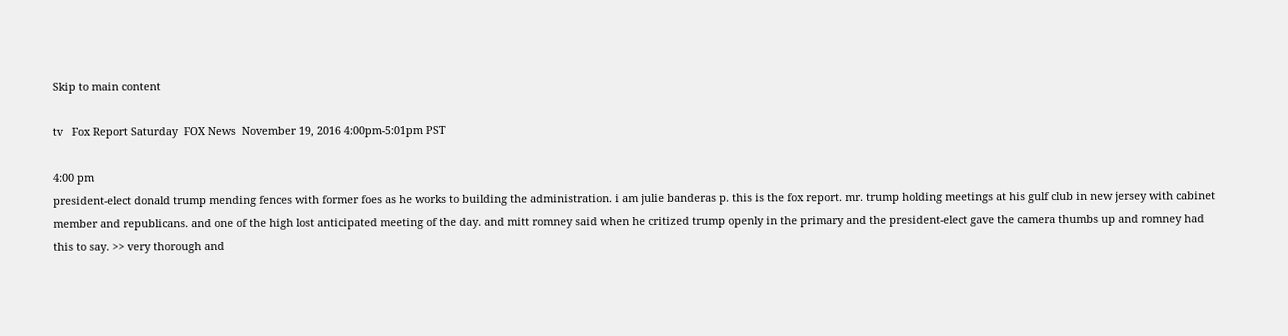Skip to main content

tv   Fox Report Saturday  FOX News  November 19, 2016 4:00pm-5:01pm PST

4:00 pm
president-elect donald trump mending fences with former foes as he works to building the administration. i am julie banderas p. this is the fox report. mr. trump holding meetings at his gulf club in new jersey with cabinet member and republicans. and one of the high lost anticipated meeting of the day. and mitt romney said when he critized trump openly in the primary and the president-elect gave the camera thumbs up and romney had this to say. >> very thorough and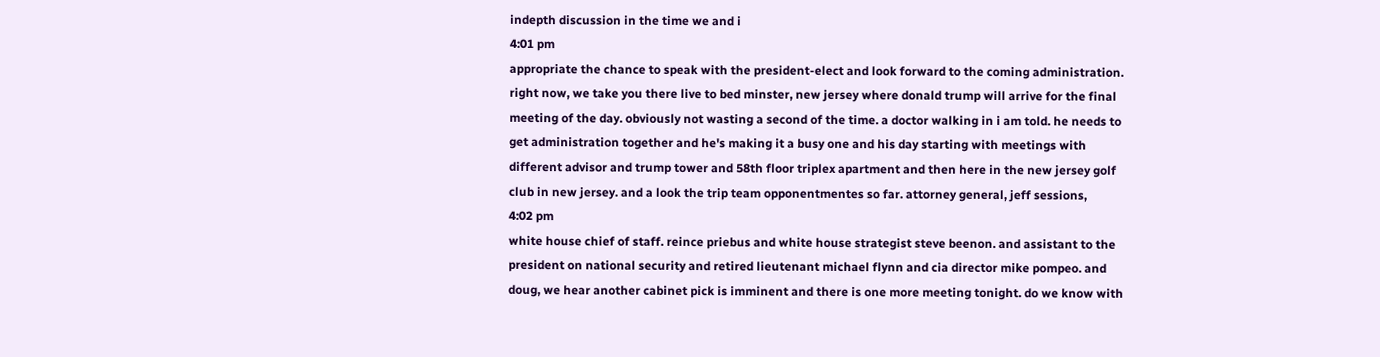indepth discussion in the time we and i
4:01 pm
appropriate the chance to speak with the president-elect and look forward to the coming administration. right now, we take you there live to bed minster, new jersey where donald trump will arrive for the final meeting of the day. obviously not wasting a second of the time. a doctor walking in i am told. he needs to get administration together and he's making it a busy one and his day starting with meetings with different advisor and trump tower and 58th floor triplex apartment and then here in the new jersey golf club in new jersey. and a look the trip team opponentmentes so far. attorney general, jeff sessions,
4:02 pm
white house chief of staff. reince priebus and white house strategist steve beenon. and assistant to the president on national security and retired lieutenant michael flynn and cia director mike pompeo. and doug, we hear another cabinet pick is imminent and there is one more meeting tonight. do we know with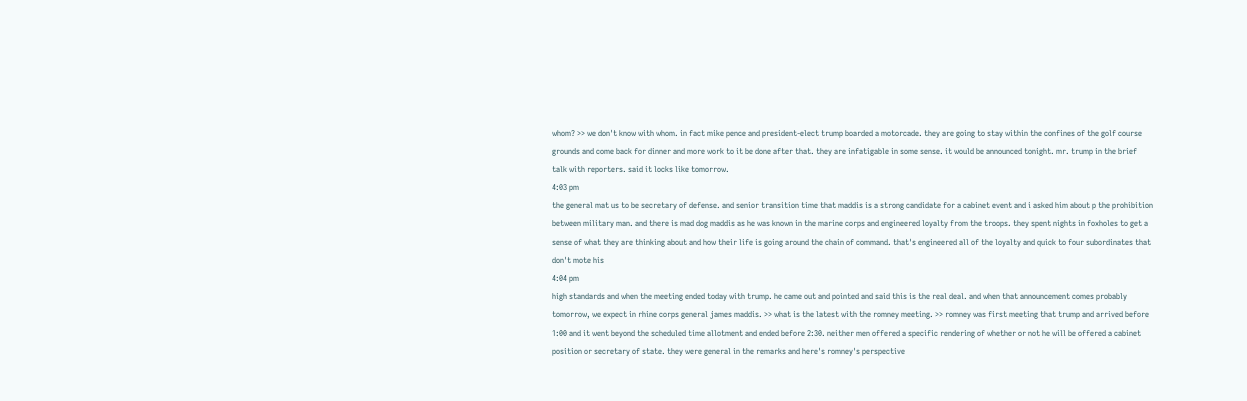whom? >> we don't know with whom. in fact mike pence and president-elect trump boarded a motorcade. they are going to stay within the confines of the golf course grounds and come back for dinner and more work to it be done after that. they are infatigable in some sense. it would be announced tonight. mr. trump in the brief talk with reporters. said it locks like tomorrow.
4:03 pm
the general mat us to be secretary of defense. and senior transition time that maddis is a strong candidate for a cabinet event and i asked him about p the prohibition between military man. and there is mad dog maddis as he was known in the marine corps and engineered loyalty from the troops. they spent nights in foxholes to get a sense of what they are thinking about and how their life is going around the chain of command. that's engineered all of the loyalty and quick to four subordinates that don't mote his
4:04 pm
high standards and when the meeting ended today with trump. he came out and pointed and said this is the real deal. and when that announcement comes probably tomorrow, we expect in rhine corps general james maddis. >> what is the latest with the romney meeting. >> romney was first meeting that trump and arrived before 1:00 and it went beyond the scheduled time allotment and ended before 2:30. neither men offered a specific rendering of whether or not he will be offered a cabinet position or secretary of state. they were general in the remarks and here's romney's perspective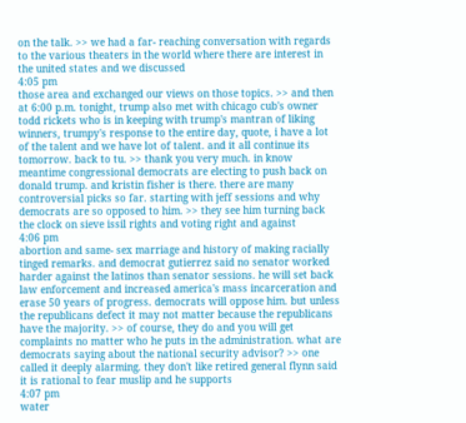on the talk. >> we had a far- reaching conversation with regards to the various theaters in the world where there are interest in the united states and we discussed
4:05 pm
those area and exchanged our views on those topics. >> and then at 6:00 p.m. tonight, trump also met with chicago cub's owner todd rickets who is in keeping with trump's mantran of liking winners, trumpy's response to the entire day, quote, i have a lot of the talent and we have lot of talent. and it all continue its tomorrow. back to tu. >> thank you very much. in know meantime congressional democrats are electing to push back on donald trump. and kristin fisher is there. there are many controversial picks so far. starting with jeff sessions and why democrats are so opposed to him. >> they see him turning back the clock on sieve issil rights and voting right and against
4:06 pm
abortion and same- sex marriage and history of making racially tinged remarks. and democrat gutierrez said no senator worked harder against the latinos than senator sessions. he will set back law enforcement and increased america's mass incarceration and erase 50 years of progress. democrats will oppose him. but unless the republicans defect it may not matter because the republicans have the majority. >> of course, they do and you will get complaints no matter who he puts in the administration. what are democrats saying about the national security advisor? >> one called it deeply alarming. they don't like retired general flynn said it is rational to fear muslip and he supports
4:07 pm
water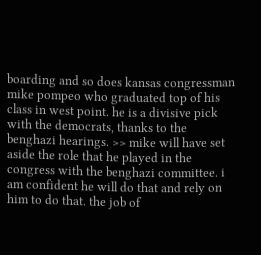boarding and so does kansas congressman mike pompeo who graduated top of his class in west point. he is a divisive pick with the democrats, thanks to the benghazi hearings. >> mike will have set aside the role that he played in the congress with the benghazi committee. i am confident he will do that and rely on him to do that. the job of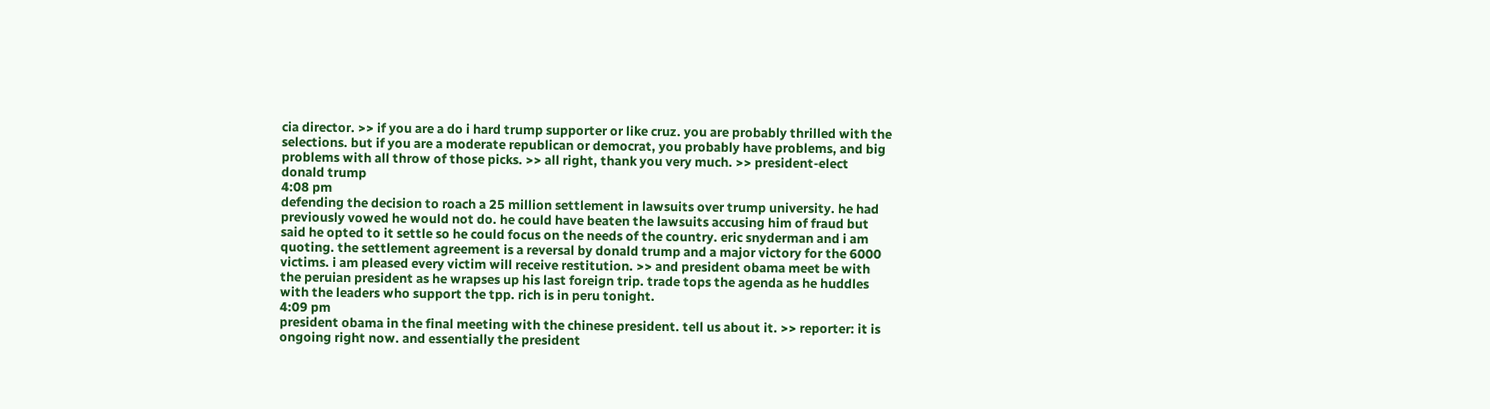cia director. >> if you are a do i hard trump supporter or like cruz. you are probably thrilled with the selections. but if you are a moderate republican or democrat, you probably have problems, and big problems with all throw of those picks. >> all right, thank you very much. >> president-elect donald trump
4:08 pm
defending the decision to roach a 25 million settlement in lawsuits over trump university. he had previously vowed he would not do. he could have beaten the lawsuits accusing him of fraud but said he opted to it settle so he could focus on the needs of the country. eric snyderman and i am quoting. the settlement agreement is a reversal by donald trump and a major victory for the 6000 victims. i am pleased every victim will receive restitution. >> and president obama meet be with the peruian president as he wrapses up his last foreign trip. trade tops the agenda as he huddles with the leaders who support the tpp. rich is in peru tonight.
4:09 pm
president obama in the final meeting with the chinese president. tell us about it. >> reporter: it is ongoing right now. and essentially the president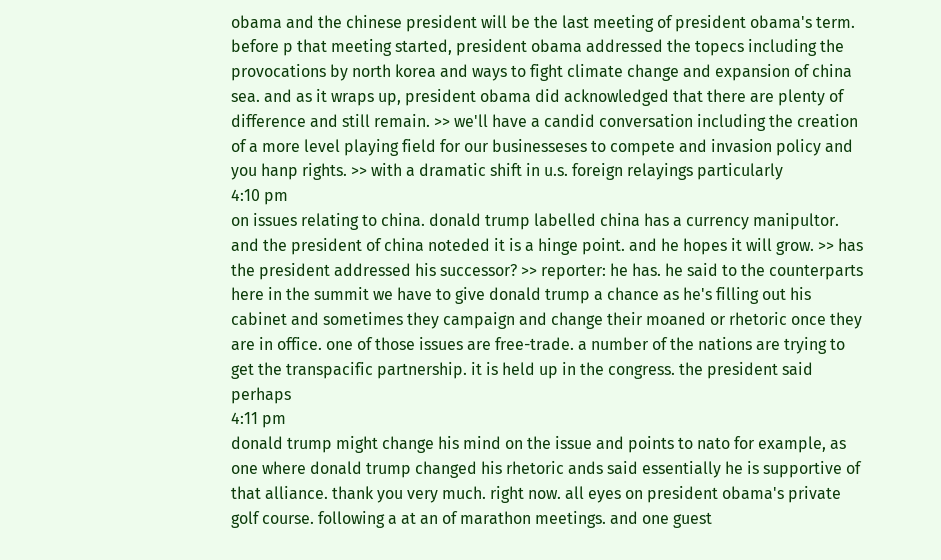obama and the chinese president will be the last meeting of president obama's term. before p that meeting started, president obama addressed the topecs including the provocations by north korea and ways to fight climate change and expansion of china sea. and as it wraps up, president obama did acknowledged that there are plenty of difference and still remain. >> we'll have a candid conversation including the creation of a more level playing field for our businesseses to compete and invasion policy and you hanp rights. >> with a dramatic shift in u.s. foreign relayings particularly
4:10 pm
on issues relating to china. donald trump labelled china has a currency manipultor. and the president of china noteded it is a hinge point. and he hopes it will grow. >> has the president addressed his successor? >> reporter: he has. he said to the counterparts here in the summit we have to give donald trump a chance as he's filling out his cabinet and sometimes they campaign and change their moaned or rhetoric once they are in office. one of those issues are free-trade. a number of the nations are trying to get the transpacific partnership. it is held up in the congress. the president said perhaps
4:11 pm
donald trump might change his mind on the issue and points to nato for example, as one where donald trump changed his rhetoric ands said essentially he is supportive of that alliance. thank you very much. right now. all eyes on president obama's private golf course. following a at an of marathon meetings. and one guest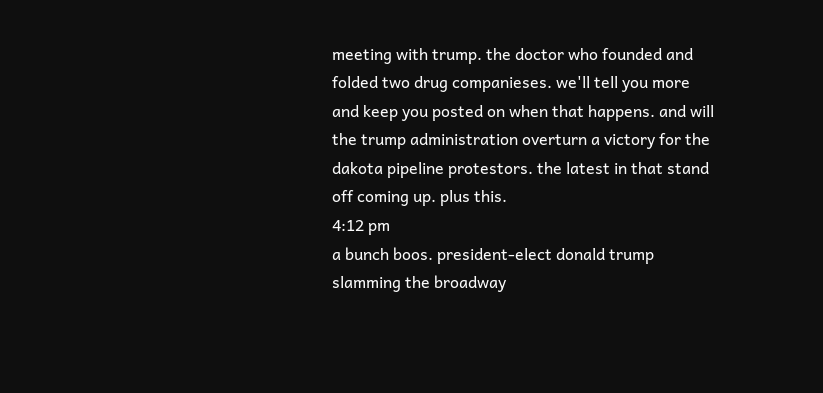meeting with trump. the doctor who founded and folded two drug companieses. we'll tell you more and keep you posted on when that happens. and will the trump administration overturn a victory for the dakota pipeline protestors. the latest in that stand off coming up. plus this.
4:12 pm
a bunch boos. president-elect donald trump slamming the broadway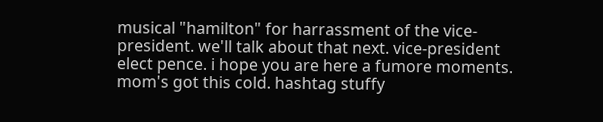musical "hamilton" for harrassment of the vice-president. we'll talk about that next. vice-president elect pence. i hope you are here a fumore moments. mom's got this cold. hashtag stuffy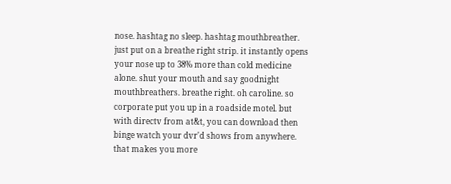nose. hashtag no sleep. hashtag mouthbreather. just put on a breathe right strip. it instantly opens your nose up to 38% more than cold medicine alone. shut your mouth and say goodnight mouthbreathers. breathe right. oh caroline. so corporate put you up in a roadside motel. but with directv from at&t, you can download then binge watch your dvr'd shows from anywhere. that makes you more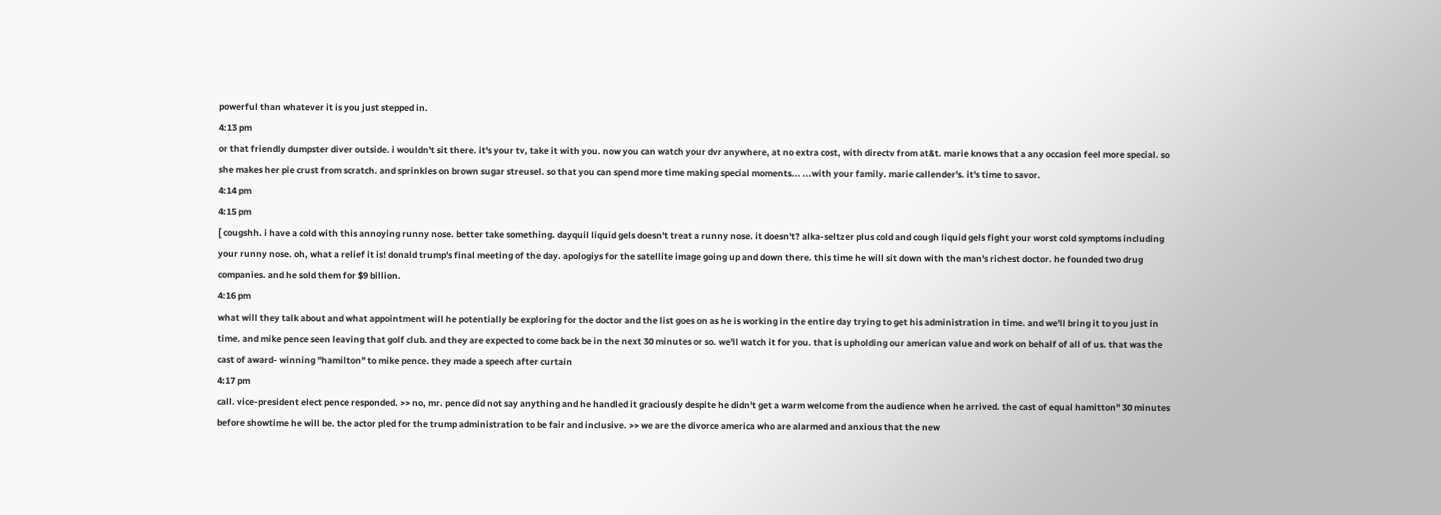powerful than whatever it is you just stepped in.
4:13 pm
or that friendly dumpster diver outside. i wouldn't sit there. it's your tv, take it with you. now you can watch your dvr anywhere, at no extra cost, with directv from at&t. marie knows that a any occasion feel more special. so she makes her pie crust from scratch. and sprinkles on brown sugar streusel. so that you can spend more time making special moments... ...with your family. marie callender's. it's time to savor.
4:14 pm
4:15 pm
[ cougshh. i have a cold with this annoying runny nose. better take something. dayquil liquid gels doesn't treat a runny nose. it doesn't? alka-seltzer plus cold and cough liquid gels fight your worst cold symptoms including your runny nose. oh, what a relief it is! donald trump's final meeting of the day. apologiys for the satellite image going up and down there. this time he will sit down with the man's richest doctor. he founded two drug companies. and he sold them for $9 billion.
4:16 pm
what will they talk about and what appointment will he potentially be exploring for the doctor and the list goes on as he is working in the entire day trying to get his administration in time. and we'll bring it to you just in time. and mike pence seen leaving that golf club. and they are expected to come back be in the next 30 minutes or so. we'll watch it for you. that is upholding our american value and work on behalf of all of us. that was the cast of award- winning "hamilton" to mike pence. they made a speech after curtain
4:17 pm
call. vice-president elect pence responded. >> no, mr. pence did not say anything and he handled it graciously despite he didn't get a warm welcome from the audience when he arrived. the cast of equal hamitton" 30 minutes before showtime he will be. the actor pled for the trump administration to be fair and inclusive. >> we are the divorce america who are alarmed and anxious that the new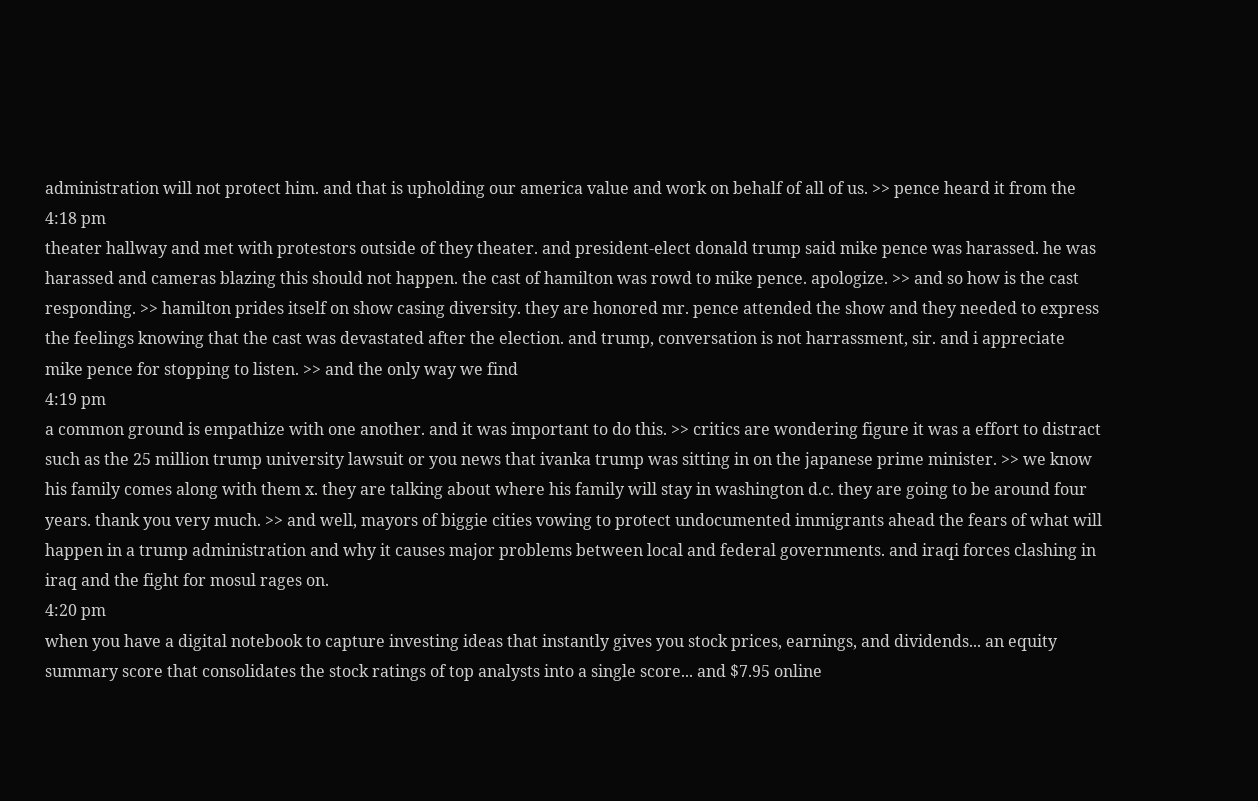administration will not protect him. and that is upholding our america value and work on behalf of all of us. >> pence heard it from the
4:18 pm
theater hallway and met with protestors outside of they theater. and president-elect donald trump said mike pence was harassed. he was harassed and cameras blazing this should not happen. the cast of hamilton was rowd to mike pence. apologize. >> and so how is the cast responding. >> hamilton prides itself on show casing diversity. they are honored mr. pence attended the show and they needed to express the feelings knowing that the cast was devastated after the election. and trump, conversation is not harrassment, sir. and i appreciate mike pence for stopping to listen. >> and the only way we find
4:19 pm
a common ground is empathize with one another. and it was important to do this. >> critics are wondering figure it was a effort to distract such as the 25 million trump university lawsuit or you news that ivanka trump was sitting in on the japanese prime minister. >> we know his family comes along with them x. they are talking about where his family will stay in washington d.c. they are going to be around four years. thank you very much. >> and well, mayors of biggie cities vowing to protect undocumented immigrants ahead the fears of what will happen in a trump administration and why it causes major problems between local and federal governments. and iraqi forces clashing in iraq and the fight for mosul rages on.
4:20 pm
when you have a digital notebook to capture investing ideas that instantly gives you stock prices, earnings, and dividends... an equity summary score that consolidates the stock ratings of top analysts into a single score... and $7.95 online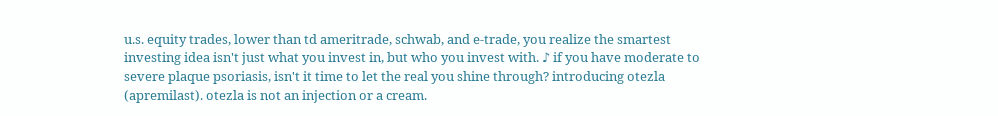u.s. equity trades, lower than td ameritrade, schwab, and e-trade, you realize the smartest investing idea isn't just what you invest in, but who you invest with. ♪ if you have moderate to severe plaque psoriasis, isn't it time to let the real you shine through? introducing otezla (apremilast). otezla is not an injection or a cream.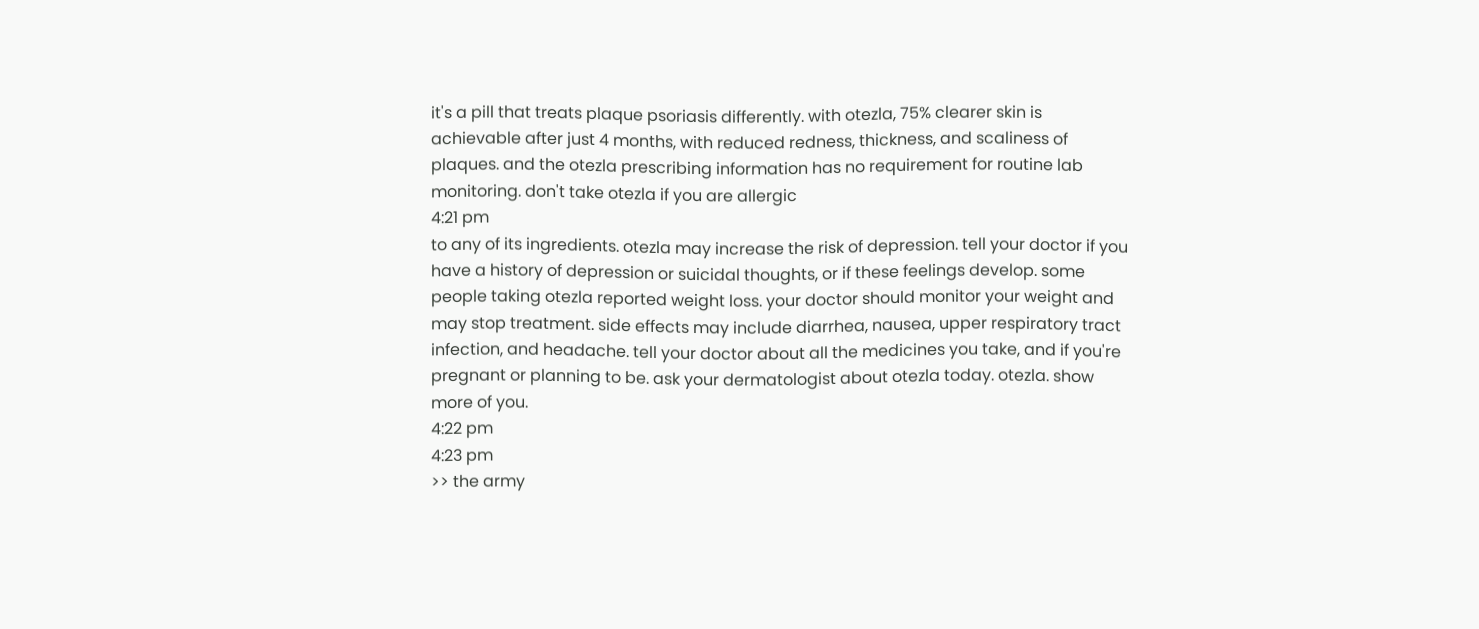it's a pill that treats plaque psoriasis differently. with otezla, 75% clearer skin is achievable after just 4 months, with reduced redness, thickness, and scaliness of plaques. and the otezla prescribing information has no requirement for routine lab monitoring. don't take otezla if you are allergic
4:21 pm
to any of its ingredients. otezla may increase the risk of depression. tell your doctor if you have a history of depression or suicidal thoughts, or if these feelings develop. some people taking otezla reported weight loss. your doctor should monitor your weight and may stop treatment. side effects may include diarrhea, nausea, upper respiratory tract infection, and headache. tell your doctor about all the medicines you take, and if you're pregnant or planning to be. ask your dermatologist about otezla today. otezla. show more of you.
4:22 pm
4:23 pm
>> the army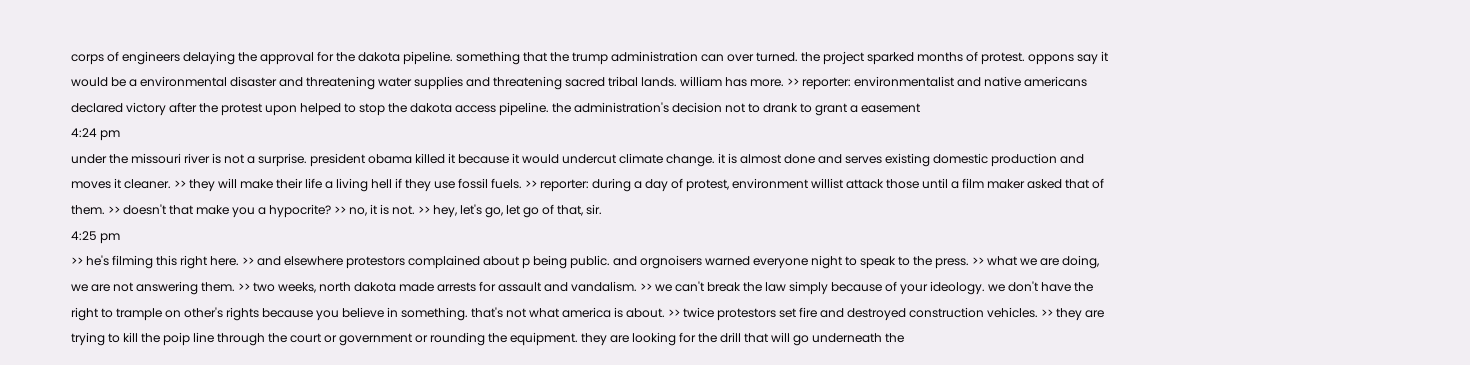corps of engineers delaying the approval for the dakota pipeline. something that the trump administration can over turned. the project sparked months of protest. oppons say it would be a environmental disaster and threatening water supplies and threatening sacred tribal lands. william has more. >> reporter: environmentalist and native americans declared victory after the protest upon helped to stop the dakota access pipeline. the administration's decision not to drank to grant a easement
4:24 pm
under the missouri river is not a surprise. president obama killed it because it would undercut climate change. it is almost done and serves existing domestic production and moves it cleaner. >> they will make their life a living hell if they use fossil fuels. >> reporter: during a day of protest, environment willist attack those until a film maker asked that of them. >> doesn't that make you a hypocrite? >> no, it is not. >> hey, let's go, let go of that, sir.
4:25 pm
>> he's filming this right here. >> and elsewhere protestors complained about p being public. and orgnoisers warned everyone night to speak to the press. >> what we are doing, we are not answering them. >> two weeks, north dakota made arrests for assault and vandalism. >> we can't break the law simply because of your ideology. we don't have the right to trample on other's rights because you believe in something. that's not what america is about. >> twice protestors set fire and destroyed construction vehicles. >> they are trying to kill the poip line through the court or government or rounding the equipment. they are looking for the drill that will go underneath the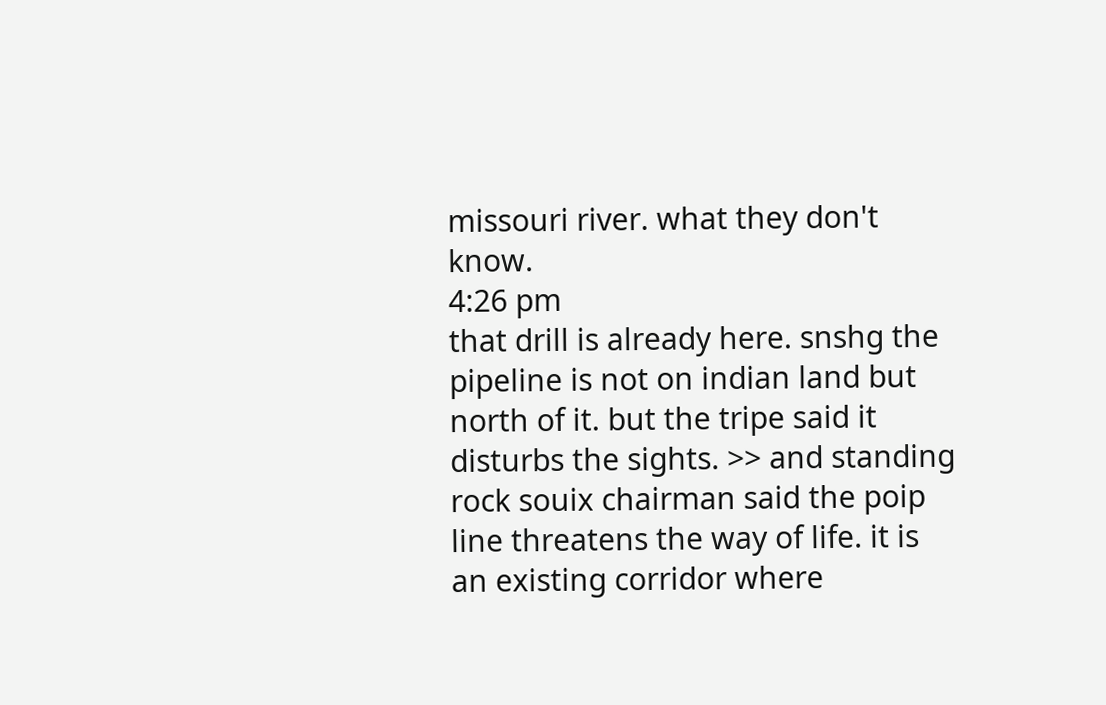missouri river. what they don't know.
4:26 pm
that drill is already here. snshg the pipeline is not on indian land but north of it. but the tripe said it disturbs the sights. >> and standing rock souix chairman said the poip line threatens the way of life. it is an existing corridor where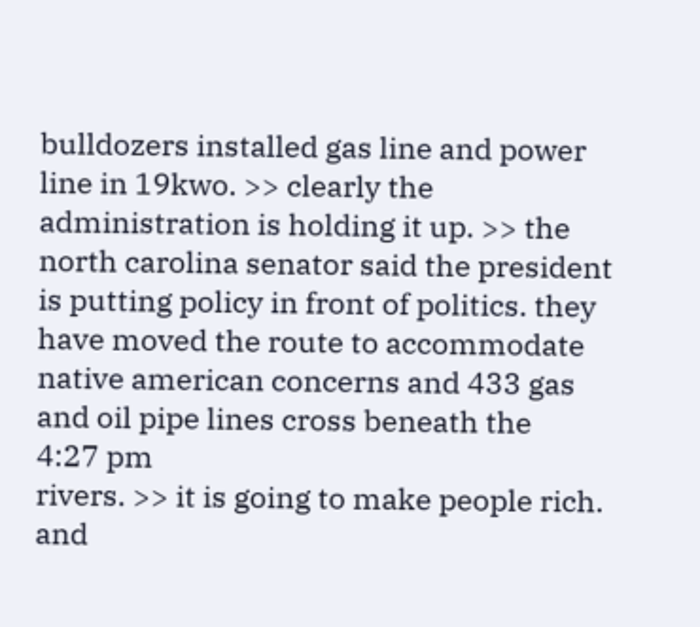bulldozers installed gas line and power line in 19kwo. >> clearly the administration is holding it up. >> the north carolina senator said the president is putting policy in front of politics. they have moved the route to accommodate native american concerns and 433 gas and oil pipe lines cross beneath the
4:27 pm
rivers. >> it is going to make people rich. and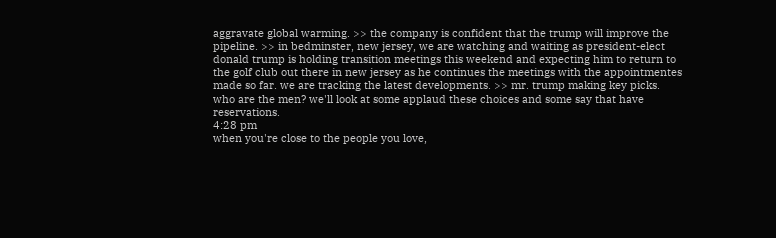aggravate global warming. >> the company is confident that the trump will improve the pipeline. >> in bedminster, new jersey, we are watching and waiting as president-elect donald trump is holding transition meetings this weekend and expecting him to return to the golf club out there in new jersey as he continues the meetings with the appointmentes made so far. we are tracking the latest developments. >> mr. trump making key picks. who are the men? we'll look at some applaud these choices and some say that have reservations.
4:28 pm
when you're close to the people you love,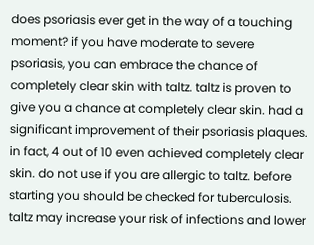does psoriasis ever get in the way of a touching moment? if you have moderate to severe psoriasis, you can embrace the chance of completely clear skin with taltz. taltz is proven to give you a chance at completely clear skin. had a significant improvement of their psoriasis plaques. in fact, 4 out of 10 even achieved completely clear skin. do not use if you are allergic to taltz. before starting you should be checked for tuberculosis. taltz may increase your risk of infections and lower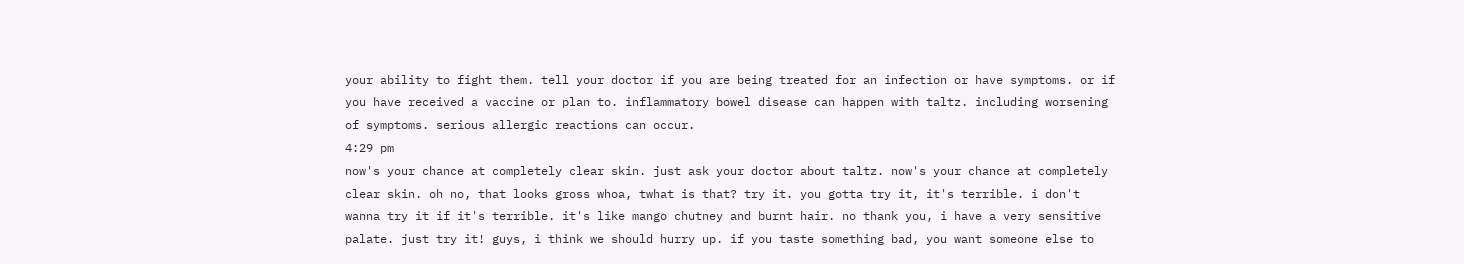your ability to fight them. tell your doctor if you are being treated for an infection or have symptoms. or if you have received a vaccine or plan to. inflammatory bowel disease can happen with taltz. including worsening of symptoms. serious allergic reactions can occur.
4:29 pm
now's your chance at completely clear skin. just ask your doctor about taltz. now's your chance at completely clear skin. oh no, that looks gross whoa, twhat is that? try it. you gotta try it, it's terrible. i don't wanna try it if it's terrible. it's like mango chutney and burnt hair. no thank you, i have a very sensitive palate. just try it! guys, i think we should hurry up. if you taste something bad, you want someone else to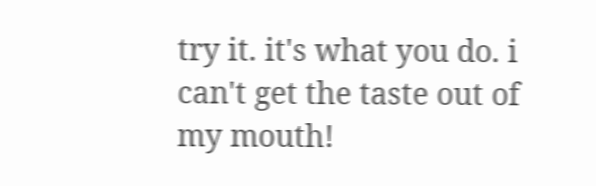try it. it's what you do. i can't get the taste out of my mouth!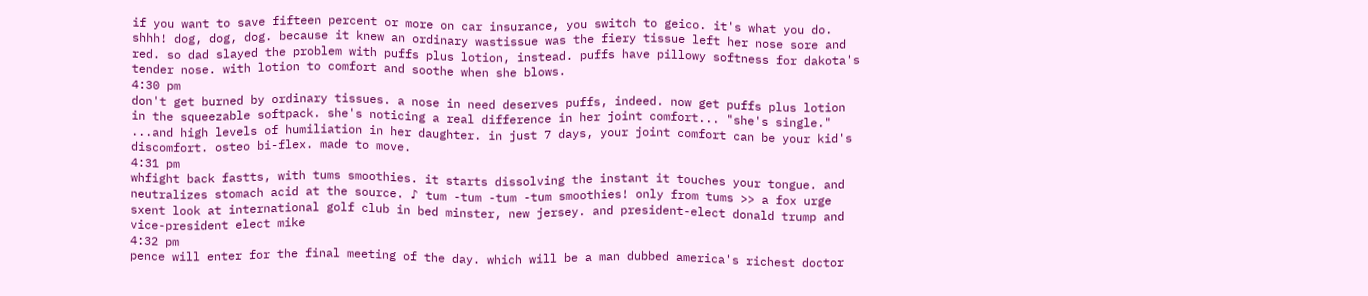if you want to save fifteen percent or more on car insurance, you switch to geico. it's what you do. shhh! dog, dog, dog. because it knew an ordinary wastissue was the fiery tissue left her nose sore and red. so dad slayed the problem with puffs plus lotion, instead. puffs have pillowy softness for dakota's tender nose. with lotion to comfort and soothe when she blows.
4:30 pm
don't get burned by ordinary tissues. a nose in need deserves puffs, indeed. now get puffs plus lotion in the squeezable softpack. she's noticing a real difference in her joint comfort... "she's single." ...and high levels of humiliation in her daughter. in just 7 days, your joint comfort can be your kid's discomfort. osteo bi-flex. made to move.
4:31 pm
whfight back fastts, with tums smoothies. it starts dissolving the instant it touches your tongue. and neutralizes stomach acid at the source. ♪ tum -tum -tum -tum smoothies! only from tums >> a fox urge sxent look at international golf club in bed minster, new jersey. and president-elect donald trump and vice-president elect mike
4:32 pm
pence will enter for the final meeting of the day. which will be a man dubbed america's richest doctor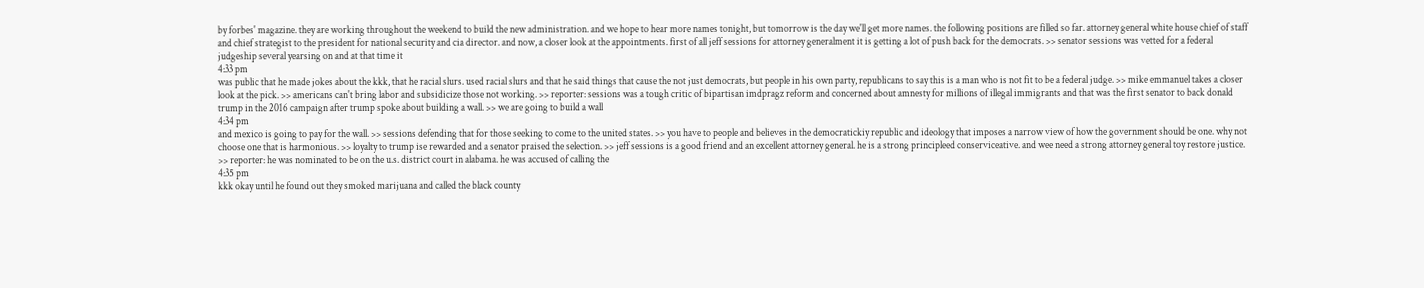by forbes' magazine. they are working throughout the weekend to build the new administration. and we hope to hear more names tonight, but tomorrow is the day we'll get more names. the following positions are filled so far. attorney general white house chief of staff and chief strategist to the president for national security and cia director. and now, a closer look at the appointments. first of all jeff sessions for attorney generalment it is getting a lot of push back for the democrats. >> senator sessions was vetted for a federal judgeship several yearsing on and at that time it
4:33 pm
was public that he made jokes about the kkk, that he racial slurs. used racial slurs and that he said things that cause the not just democrats, but people in his own party, republicans to say this is a man who is not fit to be a federal judge. >> mike emmanuel takes a closer look at the pick. >> americans can't bring labor and subsidicize those not working. >> reporter: sessions was a tough critic of bipartisan imdpragz reform and concerned about amnesty for millions of illegal immigrants and that was the first senator to back donald trump in the 2016 campaign after trump spoke about building a wall. >> we are going to build a wall
4:34 pm
and mexico is going to pay for the wall. >> sessions defending that for those seeking to come to the united states. >> you have to people and believes in the democratickiy republic and ideology that imposes a narrow view of how the government should be one. why not choose one that is harmonious. >> loyalty to trump ise rewarded and a senator praised the selection. >> jeff sessions is a good friend and an excellent attorney general. he is a strong principleed conserviceative. and wee need a strong attorney general toy restore justice. >> reporter: he was nominated to be on the u.s. district court in alabama. he was accused of calling the
4:35 pm
kkk okay until he found out they smoked marijuana and called the black county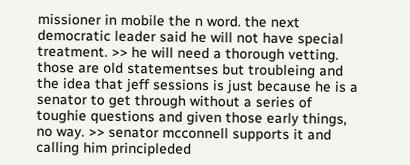missioner in mobile the n word. the next democratic leader said he will not have special treatment. >> he will need a thorough vetting. those are old statementses but troubleing and the idea that jeff sessions is just because he is a senator to get through without a series of toughie questions and given those early things, no way. >> senator mcconnell supports it and calling him principleded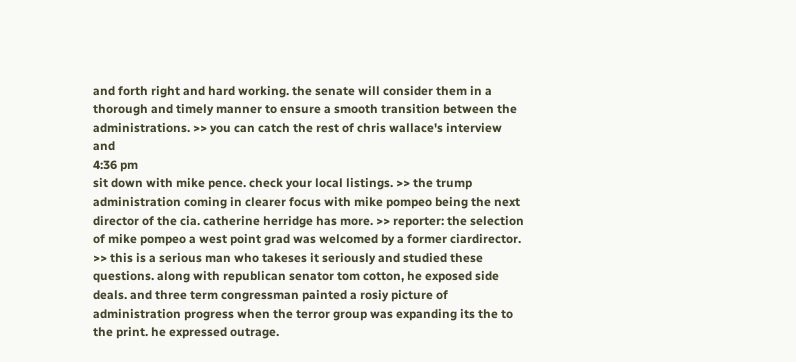and forth right and hard working. the senate will consider them in a thorough and timely manner to ensure a smooth transition between the administrations. >> you can catch the rest of chris wallace's interview and
4:36 pm
sit down with mike pence. check your local listings. >> the trump administration coming in clearer focus with mike pompeo being the next director of the cia. catherine herridge has more. >> reporter: the selection of mike pompeo a west point grad was welcomed by a former ciardirector. >> this is a serious man who takeses it seriously and studied these questions. along with republican senator tom cotton, he exposed side deals. and three term congressman painted a rosiy picture of administration progress when the terror group was expanding its the to the print. he expressed outrage.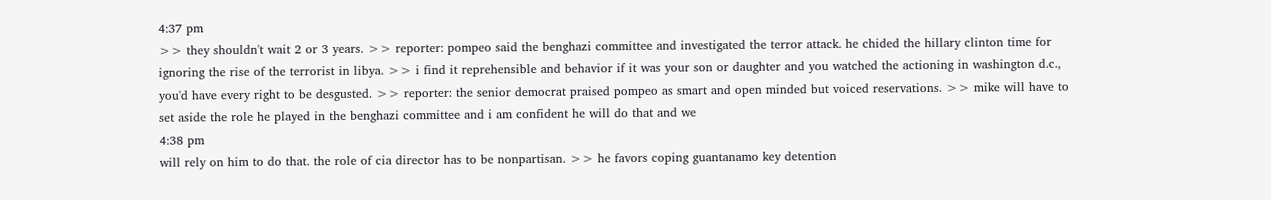4:37 pm
>> they shouldn't wait 2 or 3 years. >> reporter: pompeo said the benghazi committee and investigated the terror attack. he chided the hillary clinton time for ignoring the rise of the terrorist in libya. >> i find it reprehensible and behavior if it was your son or daughter and you watched the actioning in washington d.c., you'd have every right to be desgusted. >> reporter: the senior democrat praised pompeo as smart and open minded but voiced reservations. >> mike will have to set aside the role he played in the benghazi committee and i am confident he will do that and we
4:38 pm
will rely on him to do that. the role of cia director has to be nonpartisan. >> he favors coping guantanamo key detention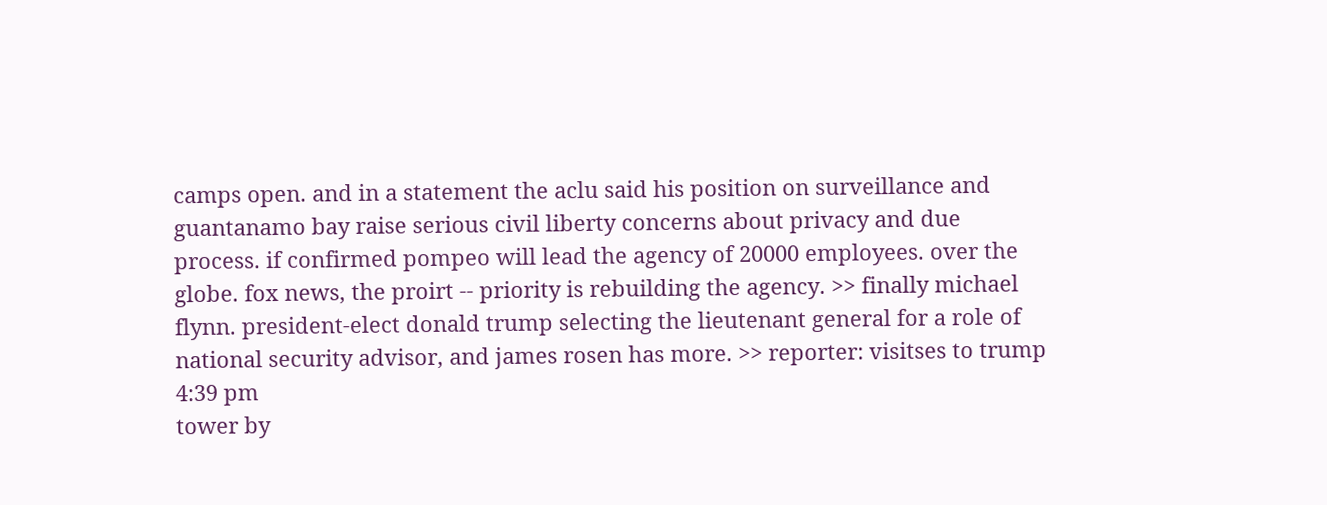camps open. and in a statement the aclu said his position on surveillance and guantanamo bay raise serious civil liberty concerns about privacy and due process. if confirmed pompeo will lead the agency of 20000 employees. over the globe. fox news, the proirt -- priority is rebuilding the agency. >> finally michael flynn. president-elect donald trump selecting the lieutenant general for a role of national security advisor, and james rosen has more. >> reporter: visitses to trump
4:39 pm
tower by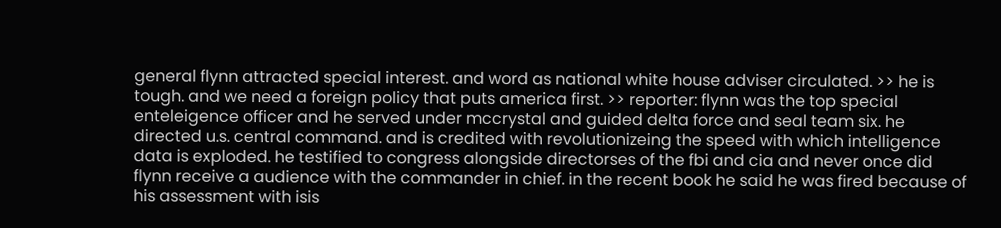general flynn attracted special interest. and word as national white house adviser circulated. >> he is tough. and we need a foreign policy that puts america first. >> reporter: flynn was the top special enteleigence officer and he served under mccrystal and guided delta force and seal team six. he directed u.s. central command. and is credited with revolutionizeing the speed with which intelligence data is exploded. he testified to congress alongside directorses of the fbi and cia and never once did flynn receive a audience with the commander in chief. in the recent book he said he was fired because of his assessment with isis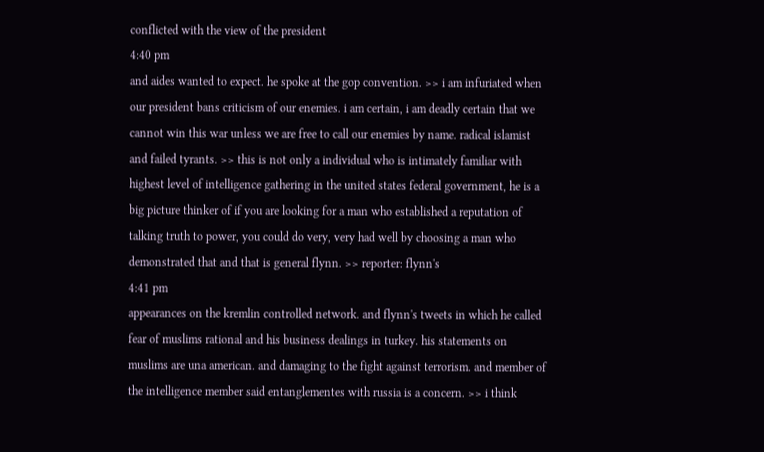conflicted with the view of the president
4:40 pm
and aides wanted to expect. he spoke at the gop convention. >> i am infuriated when our president bans criticism of our enemies. i am certain, i am deadly certain that we cannot win this war unless we are free to call our enemies by name. radical islamist and failed tyrants. >> this is not only a individual who is intimately familiar with highest level of intelligence gathering in the united states federal government, he is a big picture thinker of if you are looking for a man who established a reputation of talking truth to power, you could do very, very had well by choosing a man who demonstrated that and that is general flynn. >> reporter: flynn's
4:41 pm
appearances on the kremlin controlled network. and flynn's tweets in which he called fear of muslims rational and his business dealings in turkey. his statements on muslims are una american. and damaging to the fight against terrorism. and member of the intelligence member said entanglementes with russia is a concern. >> i think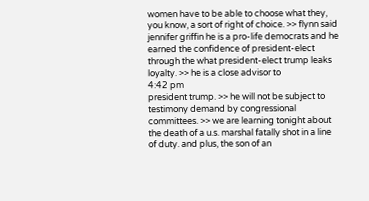women have to be able to choose what they, you know, a sort of right of choice. >> flynn said jennifer griffin he is a pro-life democrats and he earned the confidence of president-elect through the what president-elect trump leaks loyalty. >> he is a close advisor to
4:42 pm
president trump. >> he will not be subject to testimony demand by congressional committees. >> we are learning tonight about the death of a u.s. marshal fatally shot in a line of duty. and plus, the son of an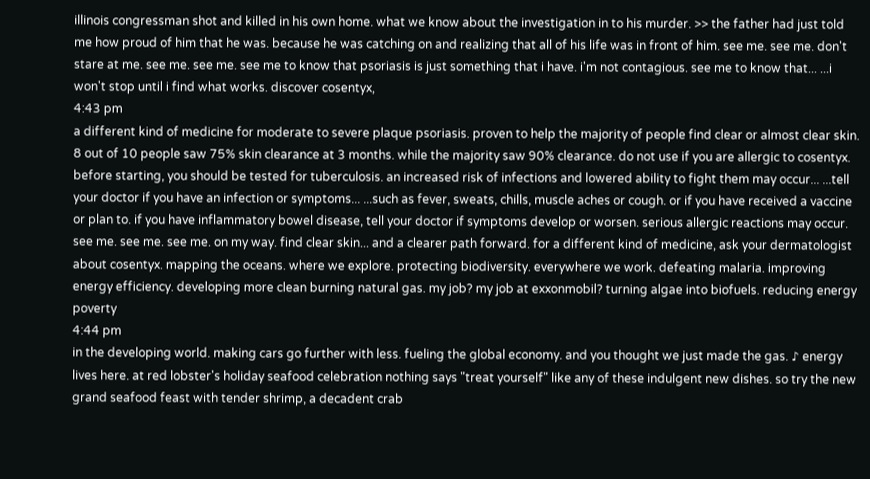illinois congressman shot and killed in his own home. what we know about the investigation in to his murder. >> the father had just told me how proud of him that he was. because he was catching on and realizing that all of his life was in front of him. see me. see me. don't stare at me. see me. see me. see me to know that psoriasis is just something that i have. i'm not contagious. see me to know that... ...i won't stop until i find what works. discover cosentyx,
4:43 pm
a different kind of medicine for moderate to severe plaque psoriasis. proven to help the majority of people find clear or almost clear skin. 8 out of 10 people saw 75% skin clearance at 3 months. while the majority saw 90% clearance. do not use if you are allergic to cosentyx. before starting, you should be tested for tuberculosis. an increased risk of infections and lowered ability to fight them may occur... ...tell your doctor if you have an infection or symptoms... ...such as fever, sweats, chills, muscle aches or cough. or if you have received a vaccine or plan to. if you have inflammatory bowel disease, tell your doctor if symptoms develop or worsen. serious allergic reactions may occur. see me. see me. see me. on my way. find clear skin... and a clearer path forward. for a different kind of medicine, ask your dermatologist about cosentyx. mapping the oceans. where we explore. protecting biodiversity. everywhere we work. defeating malaria. improving energy efficiency. developing more clean burning natural gas. my job? my job at exxonmobil? turning algae into biofuels. reducing energy poverty
4:44 pm
in the developing world. making cars go further with less. fueling the global economy. and you thought we just made the gas. ♪ energy lives here. at red lobster's holiday seafood celebration nothing says "treat yourself" like any of these indulgent new dishes. so try the new grand seafood feast with tender shrimp, a decadent crab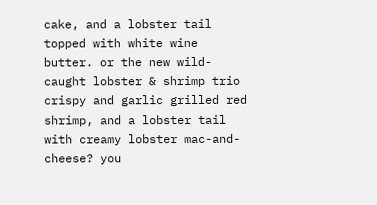cake, and a lobster tail topped with white wine butter. or the new wild-caught lobster & shrimp trio crispy and garlic grilled red shrimp, and a lobster tail with creamy lobster mac-and-cheese? you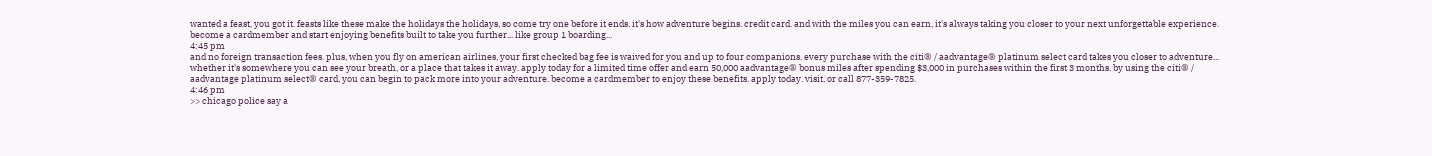wanted a feast, you got it. feasts like these make the holidays the holidays, so come try one before it ends. it's how adventure begins. credit card. and with the miles you can earn, it's always taking you closer to your next unforgettable experience. become a cardmember and start enjoying benefits built to take you further... like group 1 boarding...
4:45 pm
and no foreign transaction fees. plus, when you fly on american airlines, your first checked bag fee is waived for you and up to four companions. every purchase with the citi® / aadvantage® platinum select card takes you closer to adventure... whether it's somewhere you can see your breath, or a place that takes it away. apply today for a limited time offer and earn 50,000 aadvantage® bonus miles after spending $3,000 in purchases within the first 3 months. by using the citi® / aadvantage platinum select® card, you can begin to pack more into your adventure. become a cardmember to enjoy these benefits. apply today. visit, or call 877-359-7825.
4:46 pm
>> chicago police say a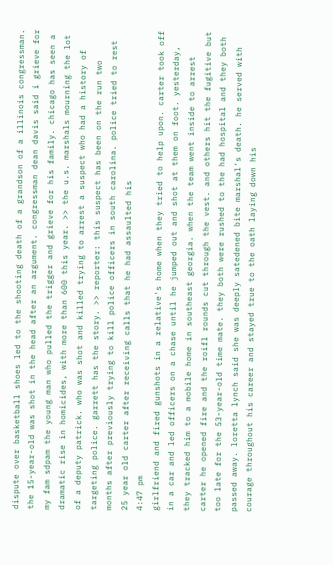dispute over basketball shoes led to the shooting death of a grandson of a illinois congressman. the 15-year-old was shot in the head after an argument. congressman dean davis said i grieve for my fam sdpam the young man who pulled the trigger and grieve for his family. chicago has seen a dramatic rise in homicides, with more than 600 this year. >> the u.s. marshals mourning the lot of a deputy patrick. who was shot and killed trying to arrest a suspect who had a history of targeting police. garrett has the story. >> reporter: this suspect has been on the run two months after previously trying to kill police officers in south carolina. police tried to rest 25 year old carter after receiving calls that he had assaulted his
4:47 pm
girlfriend and fired gunshots in a relative's home when they tried to help upon. carter took off in a car and led officers on a chase until he jumped out and shot at them on foot. yesterday, they tracked him to a mobile home in southeast georgia. when the team went inside to arrest carter he opened fire and the roifl rounds cut through the vest. and others hit the fugitive but too late for the 53-year-old time mate. they both were rushed to the had hospital and they both passed away. loretta lynch said she was deeply satedened bite marshal's death. he served with courage throughout his career and stayed true to the oath laying down his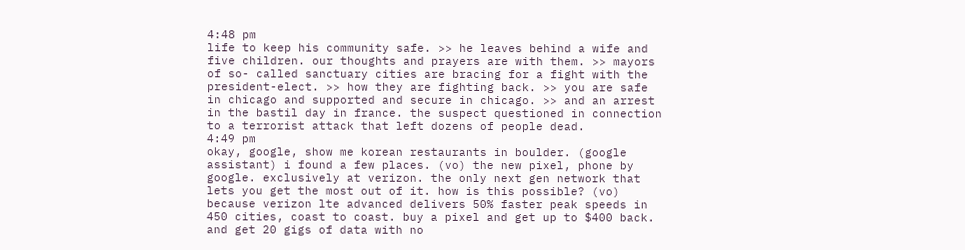4:48 pm
life to keep his community safe. >> he leaves behind a wife and five children. our thoughts and prayers are with them. >> mayors of so- called sanctuary cities are bracing for a fight with the president-elect. >> how they are fighting back. >> you are safe in chicago and supported and secure in chicago. >> and an arrest in the bastil day in france. the suspect questioned in connection to a terrorist attack that left dozens of people dead.
4:49 pm
okay, google, show me korean restaurants in boulder. (google assistant) i found a few places. (vo) the new pixel, phone by google. exclusively at verizon. the only next gen network that lets you get the most out of it. how is this possible? (vo) because verizon lte advanced delivers 50% faster peak speeds in 450 cities, coast to coast. buy a pixel and get up to $400 back. and get 20 gigs of data with no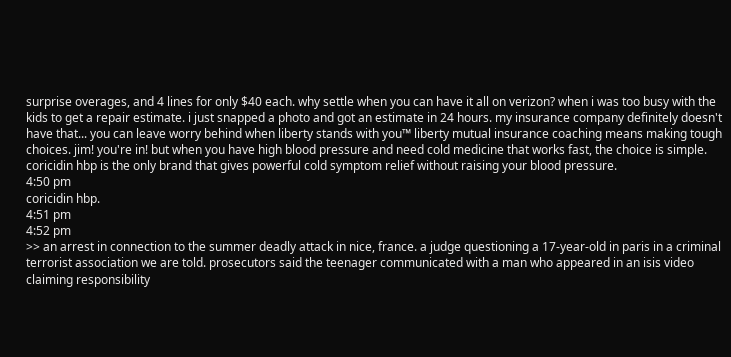surprise overages, and 4 lines for only $40 each. why settle when you can have it all on verizon? when i was too busy with the kids to get a repair estimate. i just snapped a photo and got an estimate in 24 hours. my insurance company definitely doesn't have that... you can leave worry behind when liberty stands with you™ liberty mutual insurance coaching means making tough choices. jim! you're in! but when you have high blood pressure and need cold medicine that works fast, the choice is simple. coricidin hbp is the only brand that gives powerful cold symptom relief without raising your blood pressure.
4:50 pm
coricidin hbp.
4:51 pm
4:52 pm
>> an arrest in connection to the summer deadly attack in nice, france. a judge questioning a 17-year-old in paris in a criminal terrorist association we are told. prosecutors said the teenager communicated with a man who appeared in an isis video claiming responsibility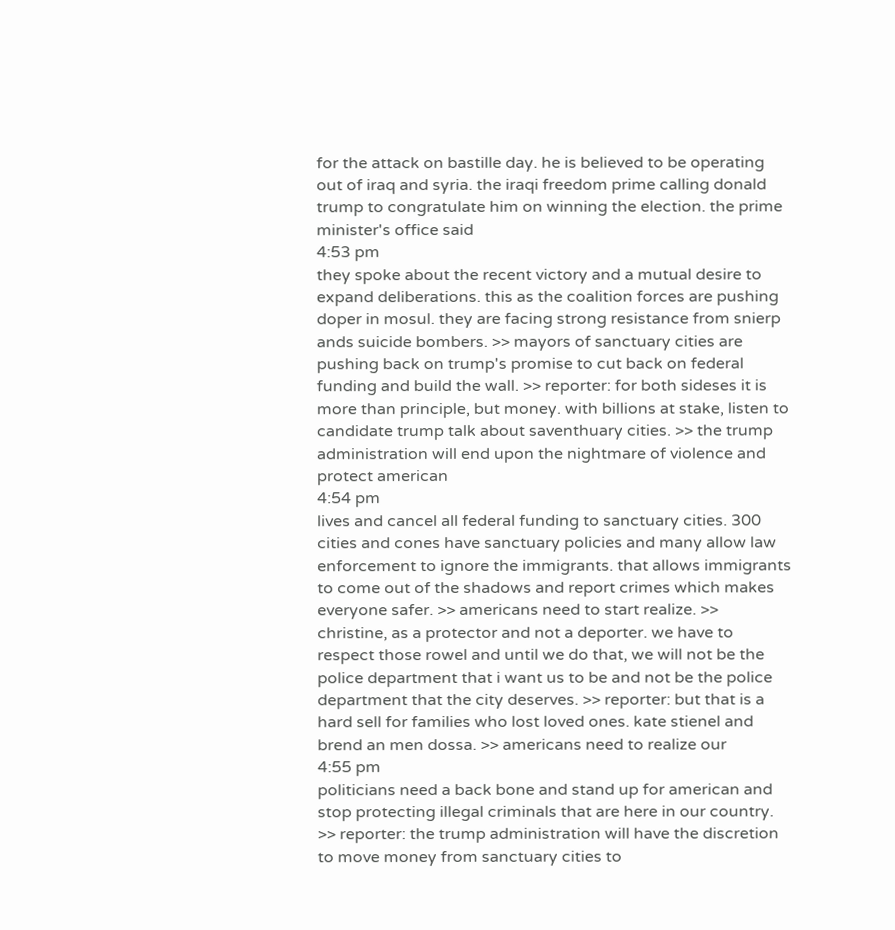for the attack on bastille day. he is believed to be operating out of iraq and syria. the iraqi freedom prime calling donald trump to congratulate him on winning the election. the prime minister's office said
4:53 pm
they spoke about the recent victory and a mutual desire to expand deliberations. this as the coalition forces are pushing doper in mosul. they are facing strong resistance from snierp ands suicide bombers. >> mayors of sanctuary cities are pushing back on trump's promise to cut back on federal funding and build the wall. >> reporter: for both sideses it is more than principle, but money. with billions at stake, listen to candidate trump talk about saventhuary cities. >> the trump administration will end upon the nightmare of violence and protect american
4:54 pm
lives and cancel all federal funding to sanctuary cities. 300 cities and cones have sanctuary policies and many allow law enforcement to ignore the immigrants. that allows immigrants to come out of the shadows and report crimes which makes everyone safer. >> americans need to start realize. >> christine, as a protector and not a deporter. we have to respect those rowel and until we do that, we will not be the police department that i want us to be and not be the police department that the city deserves. >> reporter: but that is a hard sell for families who lost loved ones. kate stienel and brend an men dossa. >> americans need to realize our
4:55 pm
politicians need a back bone and stand up for american and stop protecting illegal criminals that are here in our country. >> reporter: the trump administration will have the discretion to move money from sanctuary cities to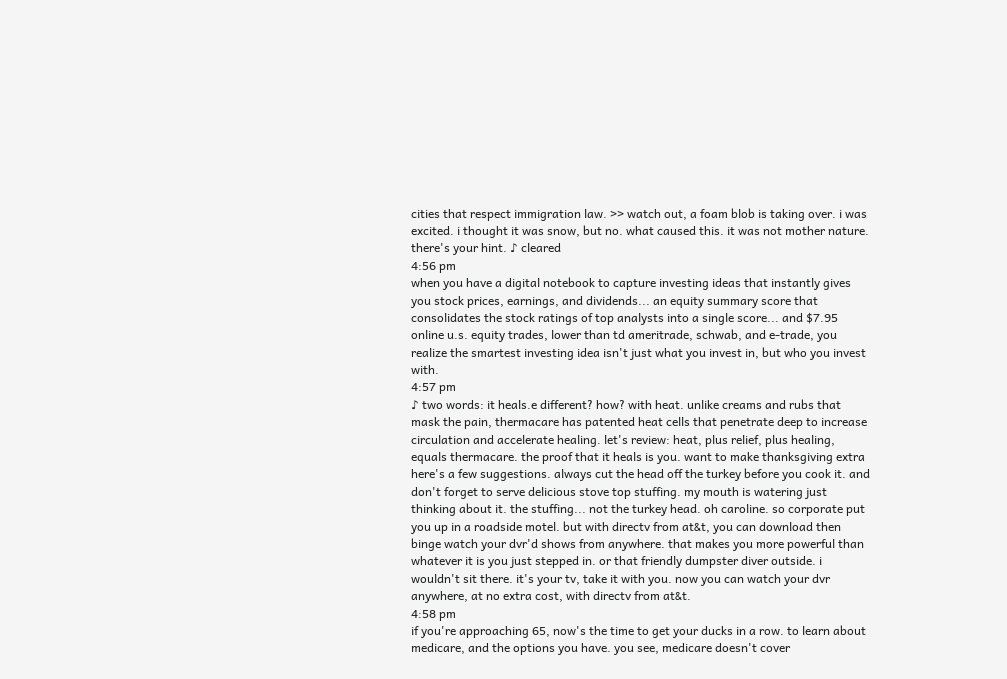cities that respect immigration law. >> watch out, a foam blob is taking over. i was excited. i thought it was snow, but no. what caused this. it was not mother nature. there's your hint. ♪ cleared
4:56 pm
when you have a digital notebook to capture investing ideas that instantly gives you stock prices, earnings, and dividends... an equity summary score that consolidates the stock ratings of top analysts into a single score... and $7.95 online u.s. equity trades, lower than td ameritrade, schwab, and e-trade, you realize the smartest investing idea isn't just what you invest in, but who you invest with.
4:57 pm
♪ two words: it heals.e different? how? with heat. unlike creams and rubs that mask the pain, thermacare has patented heat cells that penetrate deep to increase circulation and accelerate healing. let's review: heat, plus relief, plus healing, equals thermacare. the proof that it heals is you. want to make thanksgiving extra here's a few suggestions. always cut the head off the turkey before you cook it. and don't forget to serve delicious stove top stuffing. my mouth is watering just thinking about it. the stuffing... not the turkey head. oh caroline. so corporate put you up in a roadside motel. but with directv from at&t, you can download then binge watch your dvr'd shows from anywhere. that makes you more powerful than whatever it is you just stepped in. or that friendly dumpster diver outside. i wouldn't sit there. it's your tv, take it with you. now you can watch your dvr anywhere, at no extra cost, with directv from at&t.
4:58 pm
if you're approaching 65, now's the time to get your ducks in a row. to learn about medicare, and the options you have. you see, medicare doesn't cover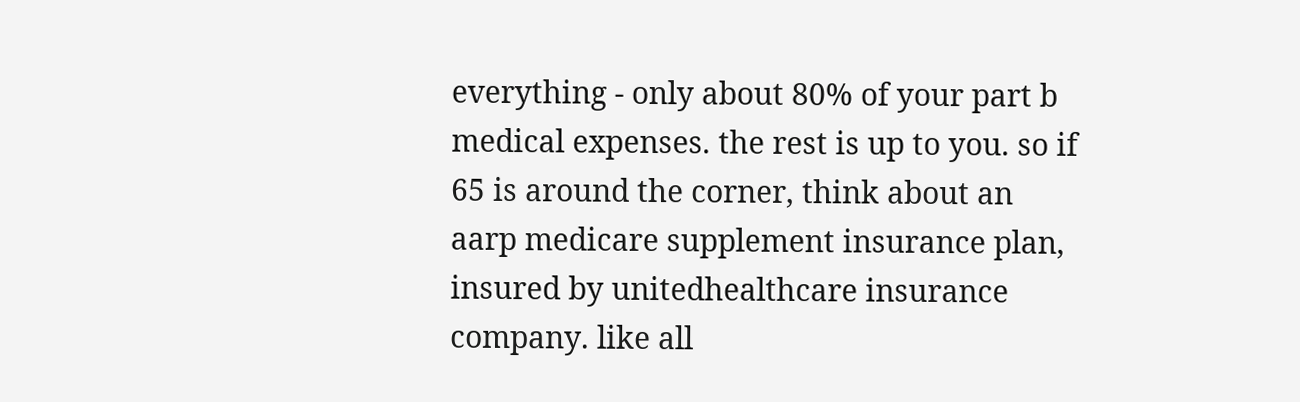everything - only about 80% of your part b medical expenses. the rest is up to you. so if 65 is around the corner, think about an aarp medicare supplement insurance plan, insured by unitedhealthcare insurance company. like all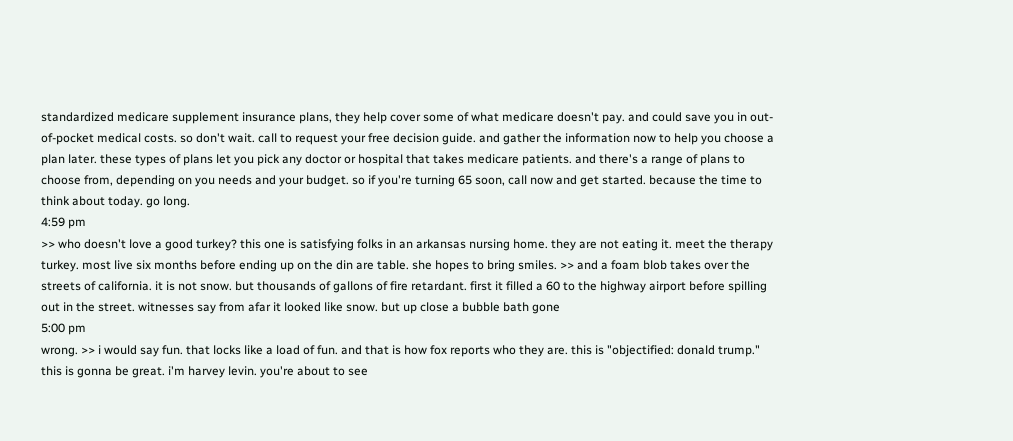standardized medicare supplement insurance plans, they help cover some of what medicare doesn't pay. and could save you in out-of-pocket medical costs. so don't wait. call to request your free decision guide. and gather the information now to help you choose a plan later. these types of plans let you pick any doctor or hospital that takes medicare patients. and there's a range of plans to choose from, depending on you needs and your budget. so if you're turning 65 soon, call now and get started. because the time to think about today. go long.
4:59 pm
>> who doesn't love a good turkey? this one is satisfying folks in an arkansas nursing home. they are not eating it. meet the therapy turkey. most live six months before ending up on the din are table. she hopes to bring smiles. >> and a foam blob takes over the streets of california. it is not snow. but thousands of gallons of fire retardant. first it filled a 60 to the highway airport before spilling out in the street. witnesses say from afar it looked like snow. but up close a bubble bath gone
5:00 pm
wrong. >> i would say fun. that locks like a load of fun. and that is how fox reports who they are. this is "objectified: donald trump." this is gonna be great. i'm harvey levin. you're about to see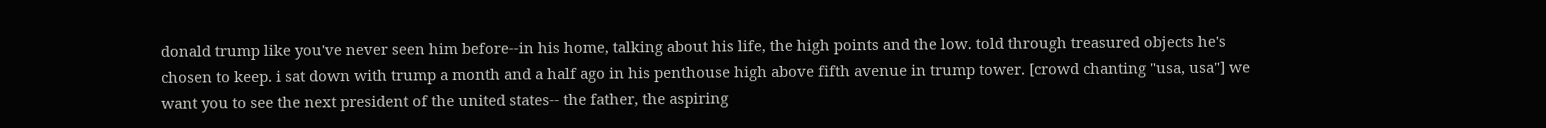donald trump like you've never seen him before--in his home, talking about his life, the high points and the low. told through treasured objects he's chosen to keep. i sat down with trump a month and a half ago in his penthouse high above fifth avenue in trump tower. [crowd chanting "usa, usa"] we want you to see the next president of the united states-- the father, the aspiring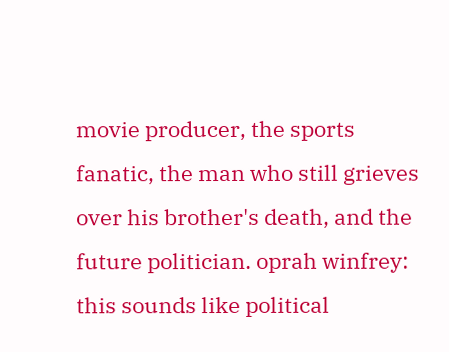movie producer, the sports fanatic, the man who still grieves over his brother's death, and the future politician. oprah winfrey: this sounds like political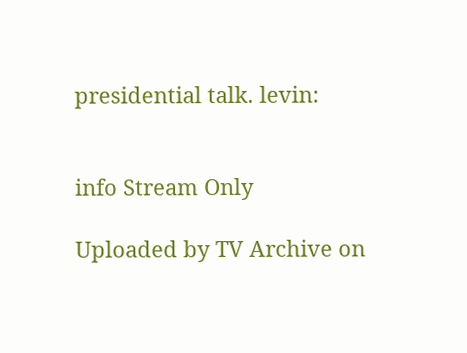presidential talk. levin:


info Stream Only

Uploaded by TV Archive on